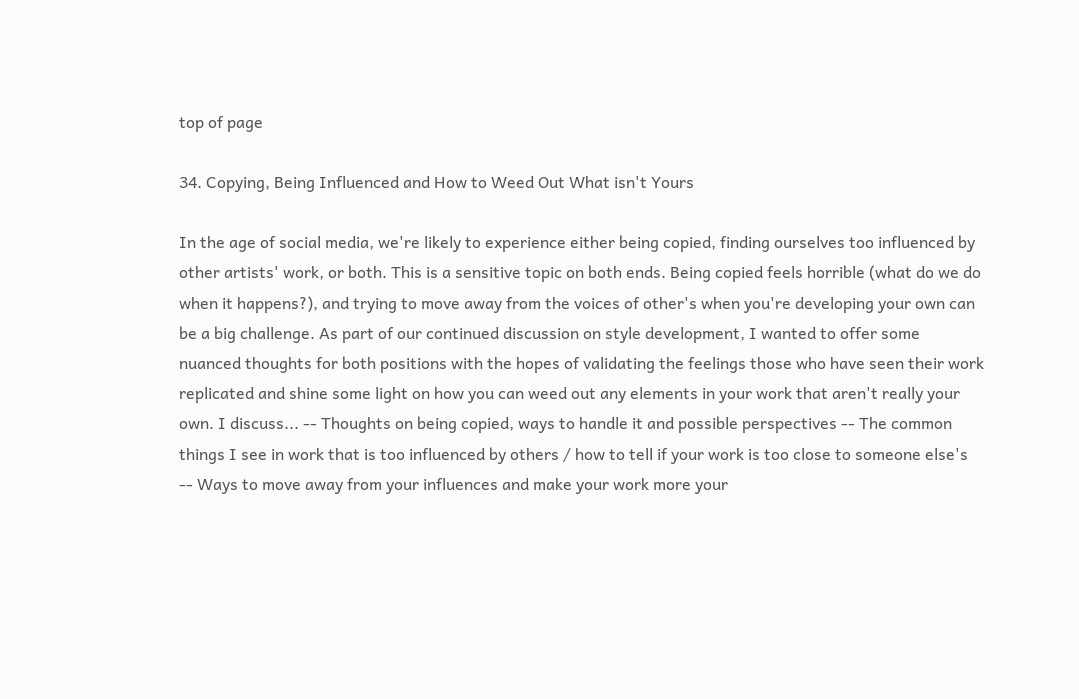top of page

34. Copying, Being Influenced and How to Weed Out What isn't Yours

In the age of social media, we're likely to experience either being copied, finding ourselves too influenced by other artists' work, or both. This is a sensitive topic on both ends. Being copied feels horrible (what do we do when it happens?), and trying to move away from the voices of other's when you're developing your own can be a big challenge. As part of our continued discussion on style development, I wanted to offer some nuanced thoughts for both positions with the hopes of validating the feelings those who have seen their work replicated and shine some light on how you can weed out any elements in your work that aren't really your own. I discuss... -- Thoughts on being copied, ways to handle it and possible perspectives -- The common things I see in work that is too influenced by others / how to tell if your work is too close to someone else's -- Ways to move away from your influences and make your work more your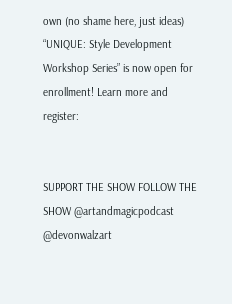own (no shame here, just ideas) “UNIQUE: Style Development Workshop Series” is now open for enrollment! Learn more and register:


SUPPORT THE SHOW FOLLOW THE SHOW @artandmagicpodcast @devonwalzart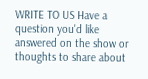WRITE TO US Have a question you'd like answered on the show or thoughts to share about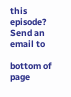this episode? Send an email to

bottom of page